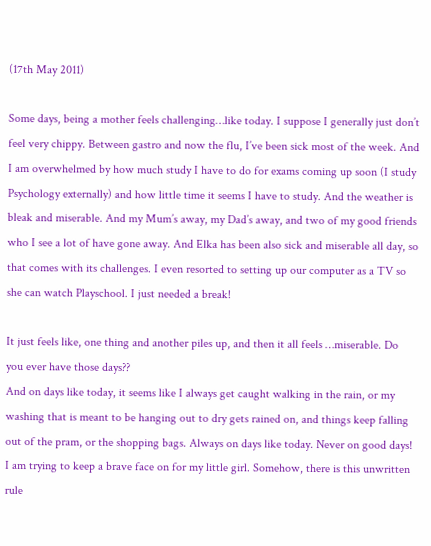(17th May 2011)

Some days, being a mother feels challenging…like today. I suppose I generally just don’t feel very chippy. Between gastro and now the flu, I’ve been sick most of the week. And I am overwhelmed by how much study I have to do for exams coming up soon (I study Psychology externally) and how little time it seems I have to study. And the weather is bleak and miserable. And my Mum’s away, my Dad’s away, and two of my good friends who I see a lot of have gone away. And Elka has been also sick and miserable all day, so that comes with its challenges. I even resorted to setting up our computer as a TV so she can watch Playschool. I just needed a break!

It just feels like, one thing and another piles up, and then it all feels …miserable. Do you ever have those days??
And on days like today, it seems like I always get caught walking in the rain, or my washing that is meant to be hanging out to dry gets rained on, and things keep falling out of the pram, or the shopping bags. Always on days like today. Never on good days!
I am trying to keep a brave face on for my little girl. Somehow, there is this unwritten rule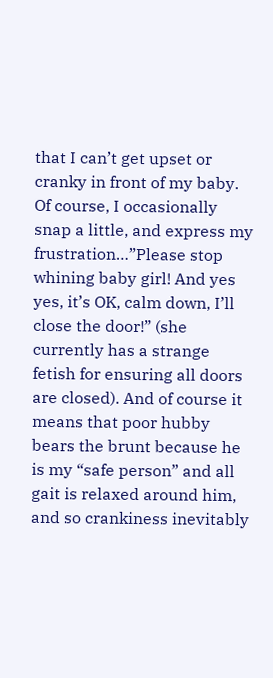that I can’t get upset or cranky in front of my baby. Of course, I occasionally snap a little, and express my frustration…”Please stop whining baby girl! And yes yes, it’s OK, calm down, I’ll close the door!” (she currently has a strange fetish for ensuring all doors are closed). And of course it means that poor hubby bears the brunt because he is my “safe person” and all gait is relaxed around him, and so crankiness inevitably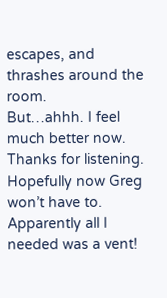escapes, and thrashes around the room.
But…ahhh. I feel much better now. Thanks for listening. Hopefully now Greg won’t have to. Apparently all I needed was a vent!